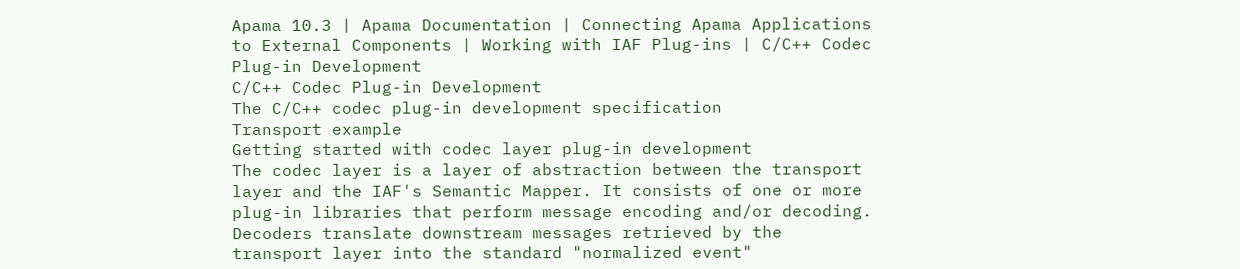Apama 10.3 | Apama Documentation | Connecting Apama Applications to External Components | Working with IAF Plug-ins | C/C++ Codec Plug-in Development
C/C++ Codec Plug-in Development
The C/C++ codec plug-in development specification
Transport example
Getting started with codec layer plug-in development
The codec layer is a layer of abstraction between the transport layer and the IAF's Semantic Mapper. It consists of one or more plug-in libraries that perform message encoding and/or decoding. Decoders translate downstream messages retrieved by the transport layer into the standard "normalized event"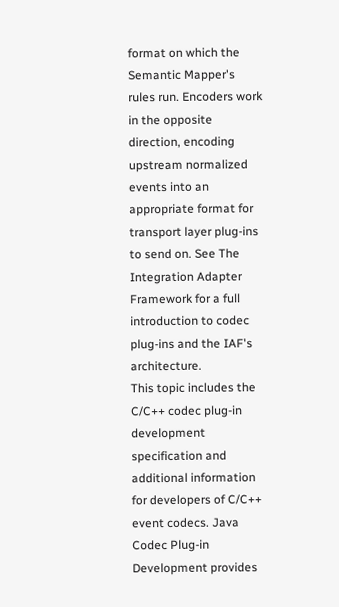format on which the Semantic Mapper's rules run. Encoders work in the opposite direction, encoding upstream normalized events into an appropriate format for transport layer plug-ins to send on. See The Integration Adapter Framework for a full introduction to codec plug-ins and the IAF's architecture.
This topic includes the C/C++ codec plug-in development specification and additional information for developers of C/C++ event codecs. Java Codec Plug-in Development provides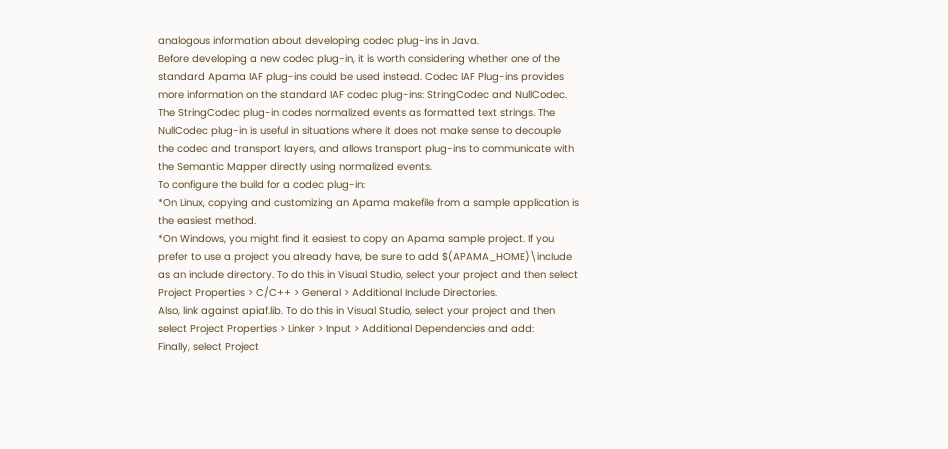analogous information about developing codec plug-ins in Java.
Before developing a new codec plug-in, it is worth considering whether one of the standard Apama IAF plug-ins could be used instead. Codec IAF Plug-ins provides more information on the standard IAF codec plug-ins: StringCodec and NullCodec. The StringCodec plug-in codes normalized events as formatted text strings. The NullCodec plug-in is useful in situations where it does not make sense to decouple the codec and transport layers, and allows transport plug-ins to communicate with the Semantic Mapper directly using normalized events.
To configure the build for a codec plug-in:
*On Linux, copying and customizing an Apama makefile from a sample application is the easiest method.
*On Windows, you might find it easiest to copy an Apama sample project. If you prefer to use a project you already have, be sure to add $(APAMA_HOME)\include as an include directory. To do this in Visual Studio, select your project and then select Project Properties > C/C++ > General > Additional Include Directories.
Also, link against apiaf.lib. To do this in Visual Studio, select your project and then select Project Properties > Linker > Input > Additional Dependencies and add:
Finally, select Project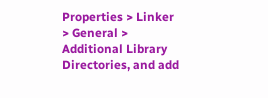Properties > Linker > General > Additional Library Directories, and add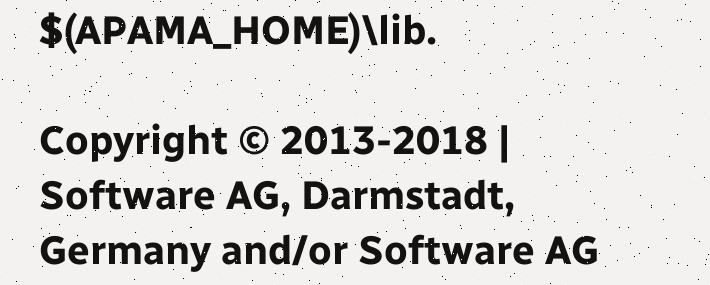$(APAMA_HOME)\lib.

Copyright © 2013-2018 | Software AG, Darmstadt, Germany and/or Software AG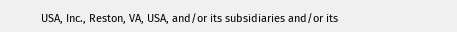USA, Inc., Reston, VA, USA, and/or its subsidiaries and/or its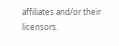affiliates and/or their licensors.